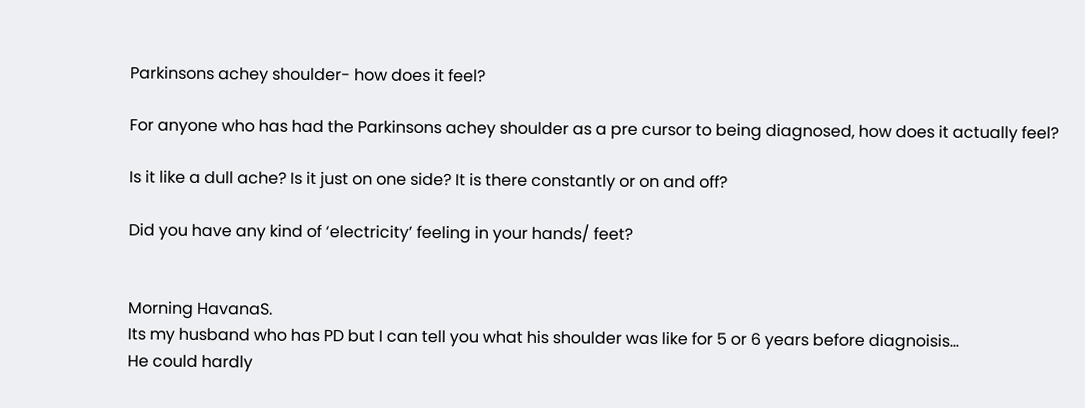Parkinsons achey shoulder- how does it feel?

For anyone who has had the Parkinsons achey shoulder as a pre cursor to being diagnosed, how does it actually feel?

Is it like a dull ache? Is it just on one side? It is there constantly or on and off?

Did you have any kind of ‘electricity’ feeling in your hands/ feet?


Morning HavanaS.
Its my husband who has PD but I can tell you what his shoulder was like for 5 or 6 years before diagnoisis…
He could hardly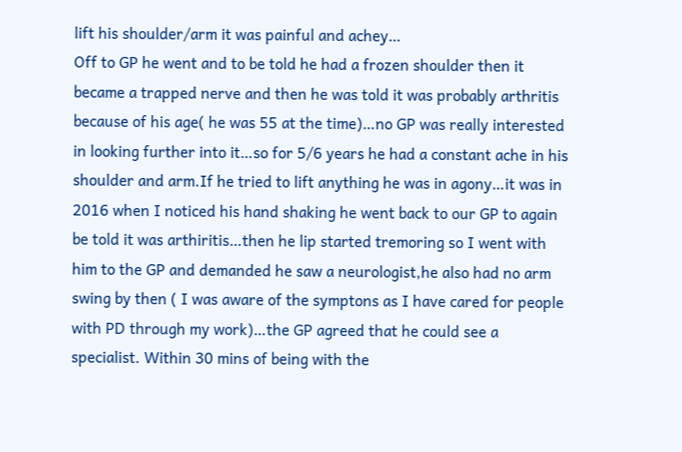lift his shoulder/arm it was painful and achey…
Off to GP he went and to be told he had a frozen shoulder then it became a trapped nerve and then he was told it was probably arthritis because of his age( he was 55 at the time)…no GP was really interested in looking further into it…so for 5/6 years he had a constant ache in his shoulder and arm.If he tried to lift anything he was in agony…it was in 2016 when I noticed his hand shaking he went back to our GP to again be told it was arthiritis…then he lip started tremoring so I went with him to the GP and demanded he saw a neurologist,he also had no arm swing by then ( I was aware of the symptons as I have cared for people with PD through my work)…the GP agreed that he could see a specialist. Within 30 mins of being with the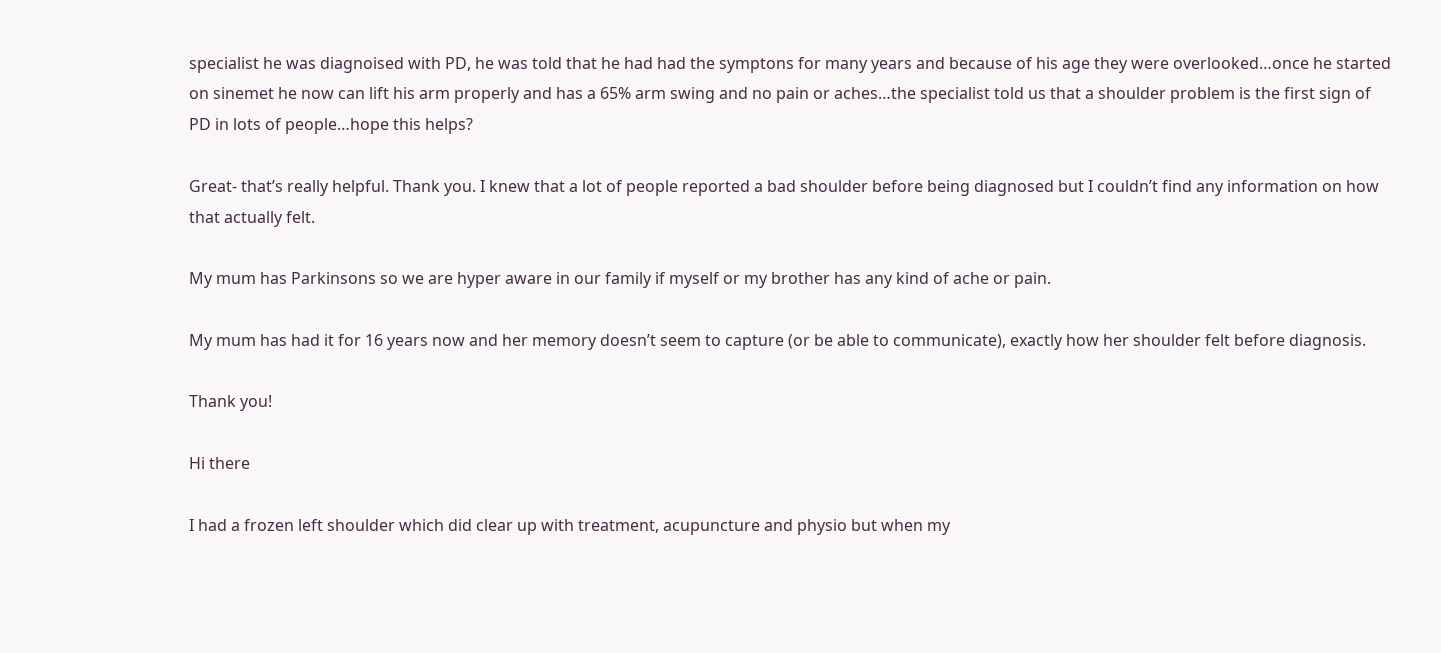specialist he was diagnoised with PD, he was told that he had had the symptons for many years and because of his age they were overlooked…once he started on sinemet he now can lift his arm properly and has a 65% arm swing and no pain or aches…the specialist told us that a shoulder problem is the first sign of PD in lots of people…hope this helps?

Great- that’s really helpful. Thank you. I knew that a lot of people reported a bad shoulder before being diagnosed but I couldn’t find any information on how that actually felt.

My mum has Parkinsons so we are hyper aware in our family if myself or my brother has any kind of ache or pain.

My mum has had it for 16 years now and her memory doesn’t seem to capture (or be able to communicate), exactly how her shoulder felt before diagnosis.

Thank you!

Hi there

I had a frozen left shoulder which did clear up with treatment, acupuncture and physio but when my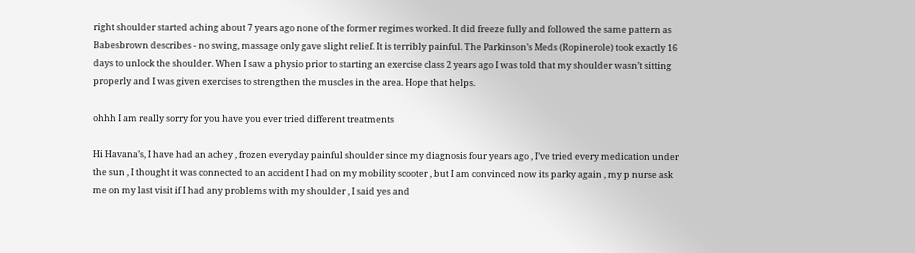right shoulder started aching about 7 years ago none of the former regimes worked. It did freeze fully and followed the same pattern as Babesbrown describes - no swing, massage only gave slight relief. It is terribly painful. The Parkinson’s Meds (Ropinerole) took exactly 16 days to unlock the shoulder. When I saw a physio prior to starting an exercise class 2 years ago I was told that my shoulder wasn’t sitting properly and I was given exercises to strengthen the muscles in the area. Hope that helps.

ohhh I am really sorry for you have you ever tried different treatments

Hi Havana’s, I have had an achey , frozen everyday painful shoulder since my diagnosis four years ago , I’ve tried every medication under the sun , I thought it was connected to an accident I had on my mobility scooter , but I am convinced now its parky again , my p nurse ask me on my last visit if I had any problems with my shoulder , I said yes and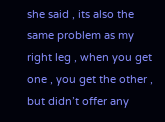she said , its also the same problem as my right leg , when you get one , you get the other , but didn’t offer any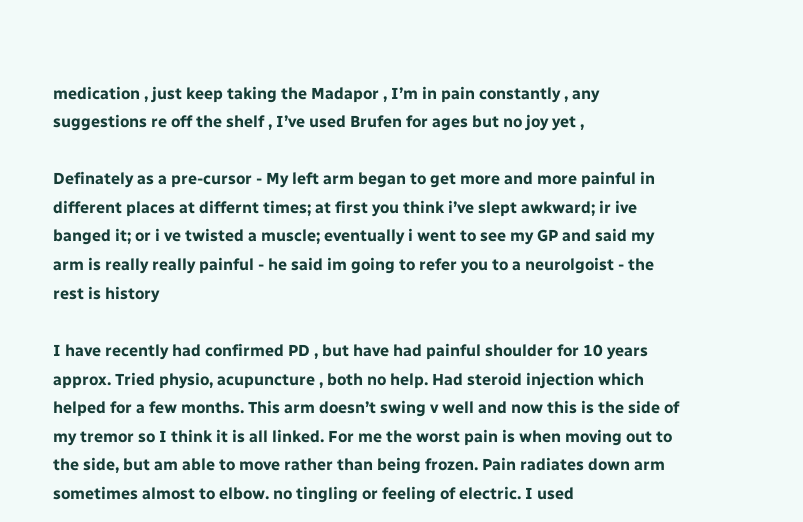medication , just keep taking the Madapor , I’m in pain constantly , any suggestions re off the shelf , I’ve used Brufen for ages but no joy yet ,

Definately as a pre-cursor - My left arm began to get more and more painful in different places at differnt times; at first you think i’ve slept awkward; ir ive banged it; or i ve twisted a muscle; eventually i went to see my GP and said my arm is really really painful - he said im going to refer you to a neurolgoist - the rest is history

I have recently had confirmed PD , but have had painful shoulder for 10 years approx. Tried physio, acupuncture , both no help. Had steroid injection which helped for a few months. This arm doesn’t swing v well and now this is the side of my tremor so I think it is all linked. For me the worst pain is when moving out to the side, but am able to move rather than being frozen. Pain radiates down arm sometimes almost to elbow. no tingling or feeling of electric. I used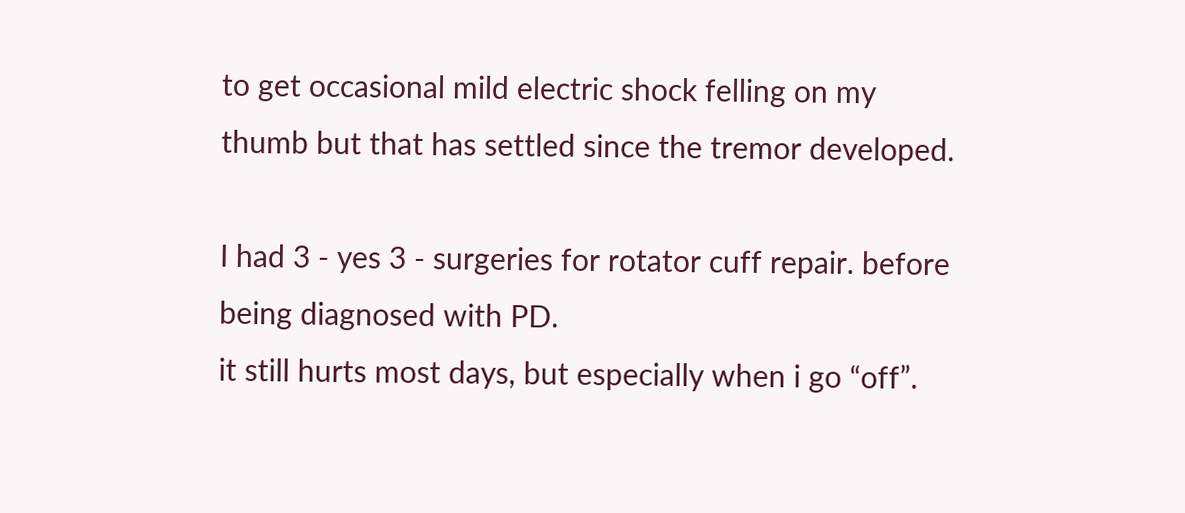to get occasional mild electric shock felling on my thumb but that has settled since the tremor developed.

I had 3 - yes 3 - surgeries for rotator cuff repair. before being diagnosed with PD.
it still hurts most days, but especially when i go “off”.